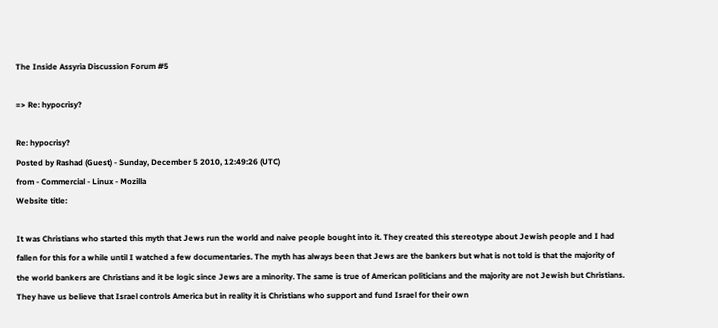The Inside Assyria Discussion Forum #5

=> Re: hypocrisy?

Re: hypocrisy?
Posted by Rashad (Guest) - Sunday, December 5 2010, 12:49:26 (UTC)
from - Commercial - Linux - Mozilla
Website title:

It was Christians who started this myth that Jews run the world and naive people bought into it. They created this stereotype about Jewish people and I had fallen for this for a while until I watched a few documentaries. The myth has always been that Jews are the bankers but what is not told is that the majority of the world bankers are Christians and it be logic since Jews are a minority. The same is true of American politicians and the majority are not Jewish but Christians. They have us believe that Israel controls America but in reality it is Christians who support and fund Israel for their own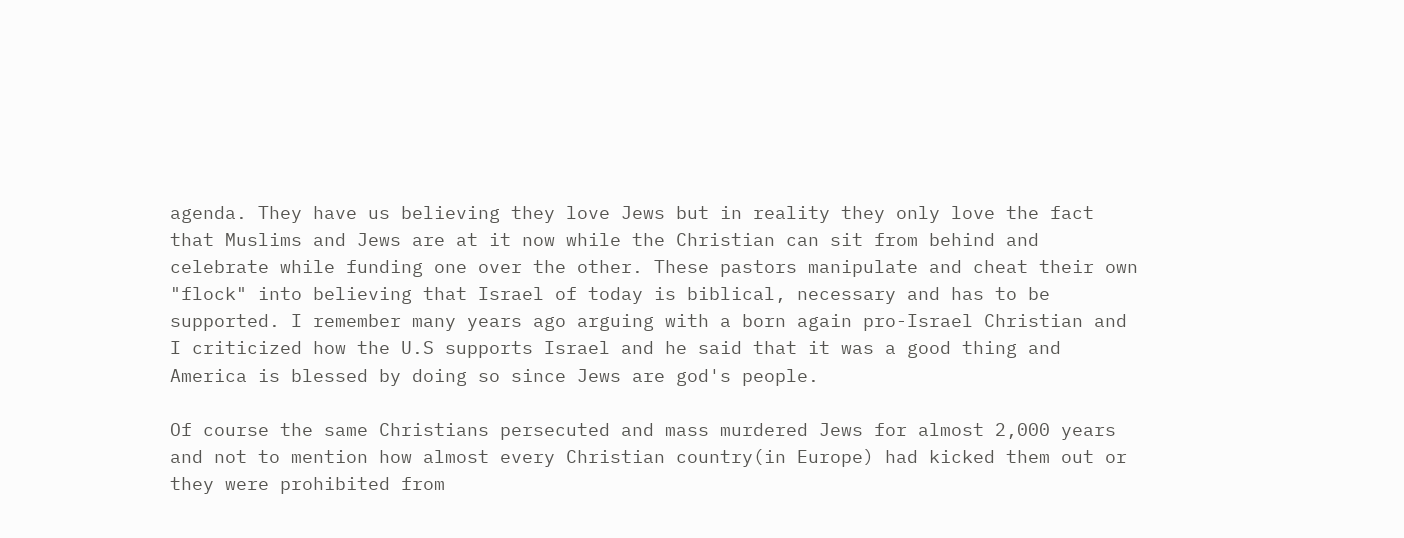agenda. They have us believing they love Jews but in reality they only love the fact that Muslims and Jews are at it now while the Christian can sit from behind and celebrate while funding one over the other. These pastors manipulate and cheat their own "flock" into believing that Israel of today is biblical, necessary and has to be supported. I remember many years ago arguing with a born again pro-Israel Christian and I criticized how the U.S supports Israel and he said that it was a good thing and America is blessed by doing so since Jews are god's people.

Of course the same Christians persecuted and mass murdered Jews for almost 2,000 years and not to mention how almost every Christian country(in Europe) had kicked them out or they were prohibited from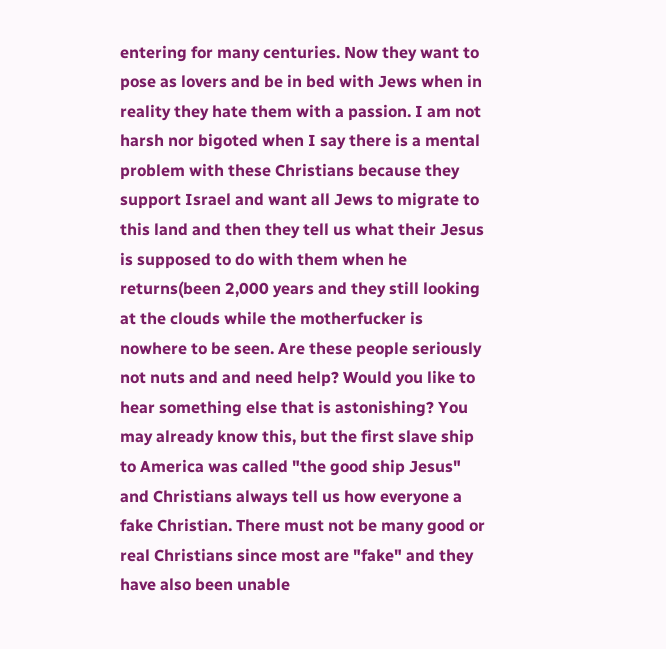entering for many centuries. Now they want to pose as lovers and be in bed with Jews when in reality they hate them with a passion. I am not harsh nor bigoted when I say there is a mental problem with these Christians because they support Israel and want all Jews to migrate to this land and then they tell us what their Jesus is supposed to do with them when he returns(been 2,000 years and they still looking at the clouds while the motherfucker is nowhere to be seen. Are these people seriously not nuts and and need help? Would you like to hear something else that is astonishing? You may already know this, but the first slave ship to America was called "the good ship Jesus" and Christians always tell us how everyone a fake Christian. There must not be many good or real Christians since most are "fake" and they have also been unable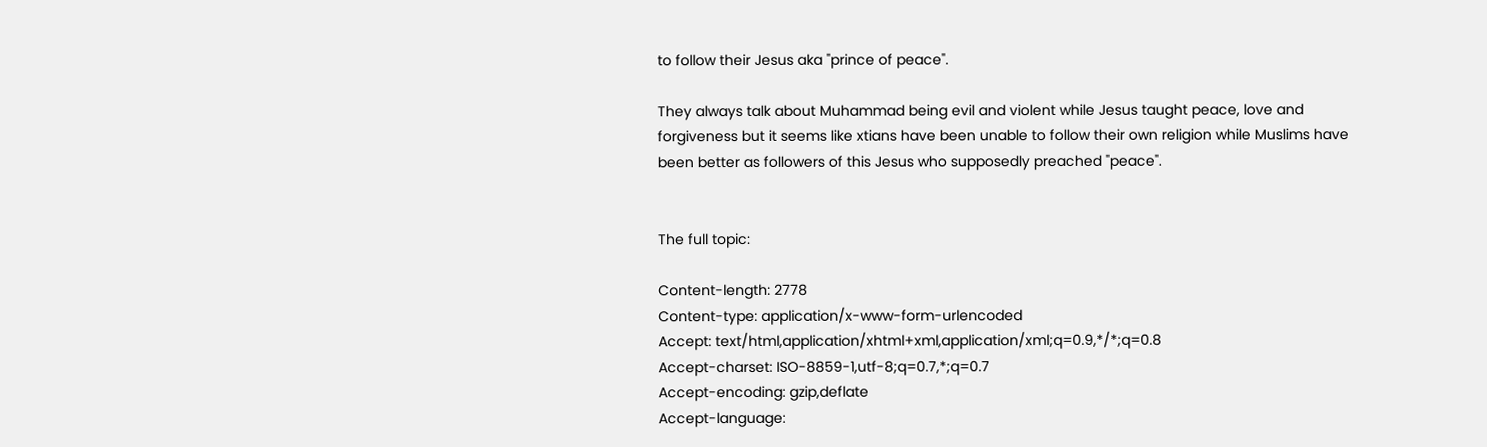to follow their Jesus aka "prince of peace".

They always talk about Muhammad being evil and violent while Jesus taught peace, love and forgiveness but it seems like xtians have been unable to follow their own religion while Muslims have been better as followers of this Jesus who supposedly preached "peace".


The full topic:

Content-length: 2778
Content-type: application/x-www-form-urlencoded
Accept: text/html,application/xhtml+xml,application/xml;q=0.9,*/*;q=0.8
Accept-charset: ISO-8859-1,utf-8;q=0.7,*;q=0.7
Accept-encoding: gzip,deflate
Accept-language: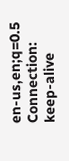en-us,en;q=0.5
Connection: keep-alive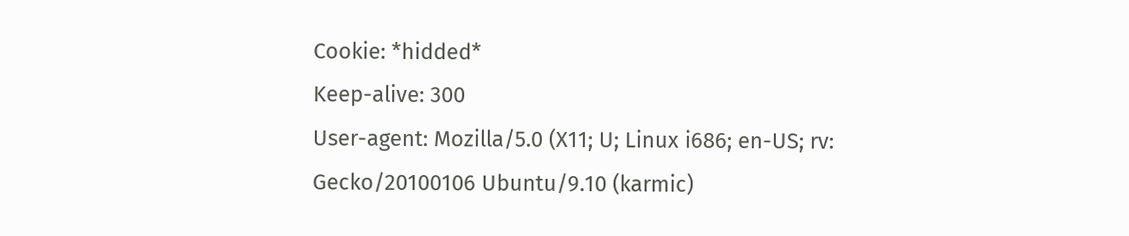Cookie: *hidded*
Keep-alive: 300
User-agent: Mozilla/5.0 (X11; U; Linux i686; en-US; rv: Gecko/20100106 Ubuntu/9.10 (karmic)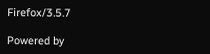Firefox/3.5.7

Powered by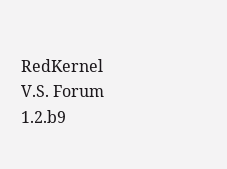RedKernel V.S. Forum 1.2.b9